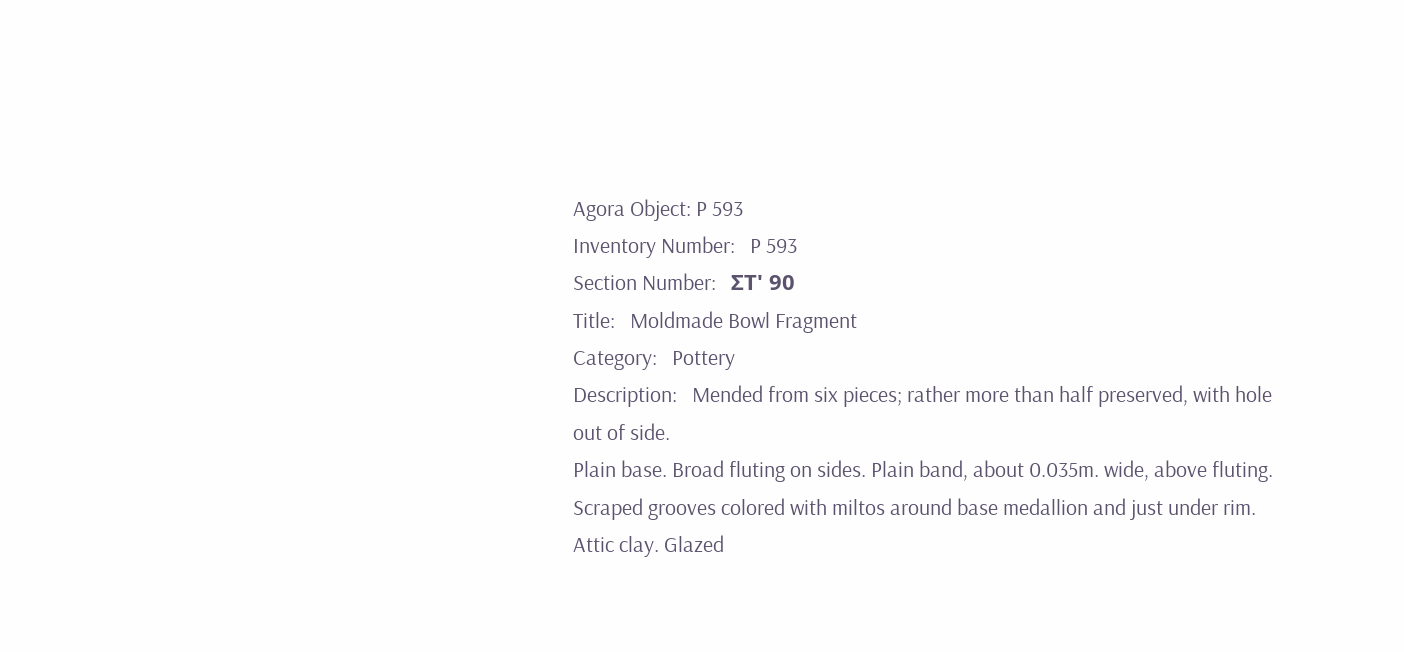Agora Object: P 593
Inventory Number:   P 593
Section Number:   ΣΤ' 90
Title:   Moldmade Bowl Fragment
Category:   Pottery
Description:   Mended from six pieces; rather more than half preserved, with hole out of side.
Plain base. Broad fluting on sides. Plain band, about 0.035m. wide, above fluting. Scraped grooves colored with miltos around base medallion and just under rim.
Attic clay. Glazed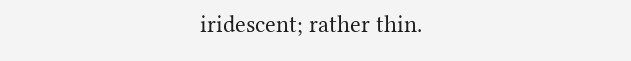iridescent; rather thin.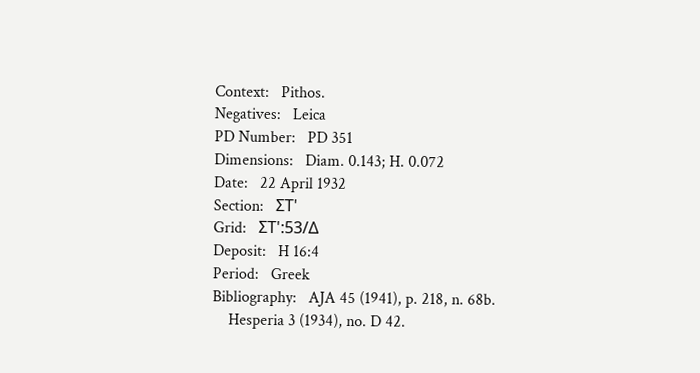Context:   Pithos.
Negatives:   Leica
PD Number:   PD 351
Dimensions:   Diam. 0.143; H. 0.072
Date:   22 April 1932
Section:   ΣΤ'
Grid:   ΣΤ':53/Δ
Deposit:   H 16:4
Period:   Greek
Bibliography:   AJA 45 (1941), p. 218, n. 68b.
    Hesperia 3 (1934), no. D 42.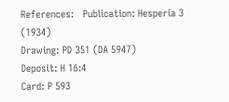References:   Publication: Hesperia 3 (1934)
Drawing: PD 351 (DA 5947)
Deposit: H 16:4
Card: P 593